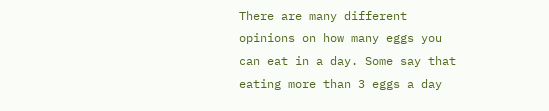There are many different opinions on how many eggs you can eat in a day. Some say that eating more than 3 eggs a day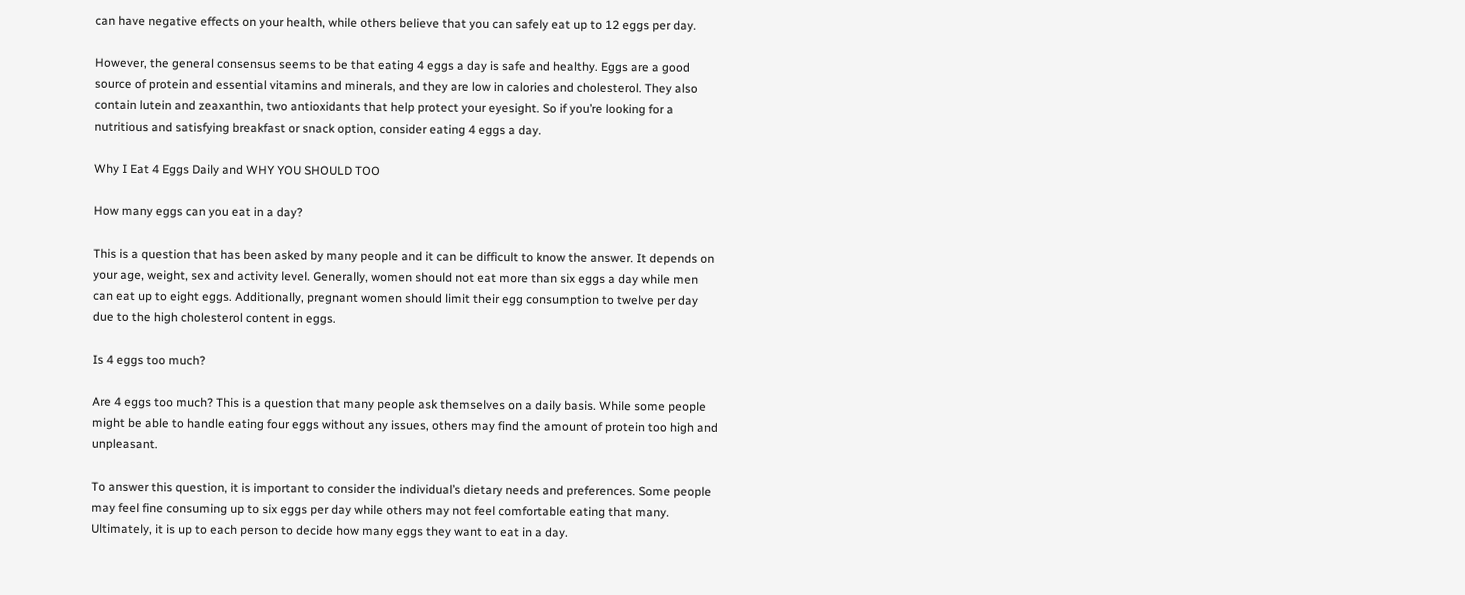can have negative effects on your health, while others believe that you can safely eat up to 12 eggs per day.

However, the general consensus seems to be that eating 4 eggs a day is safe and healthy. Eggs are a good source of protein and essential vitamins and minerals, and they are low in calories and cholesterol. They also contain lutein and zeaxanthin, two antioxidants that help protect your eyesight. So if you’re looking for a nutritious and satisfying breakfast or snack option, consider eating 4 eggs a day.

Why I Eat 4 Eggs Daily and WHY YOU SHOULD TOO

How many eggs can you eat in a day?

This is a question that has been asked by many people and it can be difficult to know the answer. It depends on your age, weight, sex and activity level. Generally, women should not eat more than six eggs a day while men can eat up to eight eggs. Additionally, pregnant women should limit their egg consumption to twelve per day due to the high cholesterol content in eggs.

Is 4 eggs too much?

Are 4 eggs too much? This is a question that many people ask themselves on a daily basis. While some people might be able to handle eating four eggs without any issues, others may find the amount of protein too high and unpleasant.

To answer this question, it is important to consider the individual’s dietary needs and preferences. Some people may feel fine consuming up to six eggs per day while others may not feel comfortable eating that many. Ultimately, it is up to each person to decide how many eggs they want to eat in a day.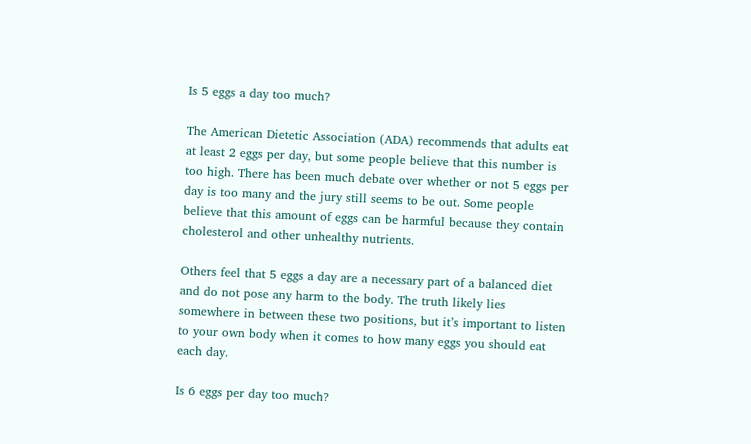Is 5 eggs a day too much?

The American Dietetic Association (ADA) recommends that adults eat at least 2 eggs per day, but some people believe that this number is too high. There has been much debate over whether or not 5 eggs per day is too many and the jury still seems to be out. Some people believe that this amount of eggs can be harmful because they contain cholesterol and other unhealthy nutrients.

Others feel that 5 eggs a day are a necessary part of a balanced diet and do not pose any harm to the body. The truth likely lies somewhere in between these two positions, but it’s important to listen to your own body when it comes to how many eggs you should eat each day.

Is 6 eggs per day too much?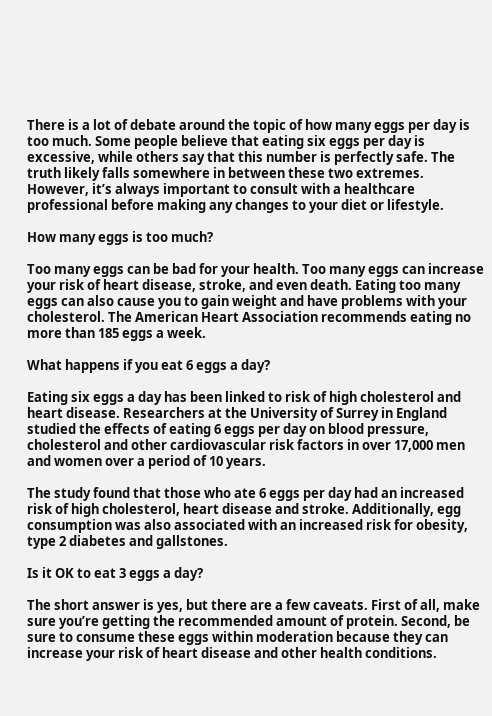There is a lot of debate around the topic of how many eggs per day is too much. Some people believe that eating six eggs per day is excessive, while others say that this number is perfectly safe. The truth likely falls somewhere in between these two extremes. However, it’s always important to consult with a healthcare professional before making any changes to your diet or lifestyle.

How many eggs is too much?

Too many eggs can be bad for your health. Too many eggs can increase your risk of heart disease, stroke, and even death. Eating too many eggs can also cause you to gain weight and have problems with your cholesterol. The American Heart Association recommends eating no more than 185 eggs a week.

What happens if you eat 6 eggs a day?

Eating six eggs a day has been linked to risk of high cholesterol and heart disease. Researchers at the University of Surrey in England studied the effects of eating 6 eggs per day on blood pressure, cholesterol and other cardiovascular risk factors in over 17,000 men and women over a period of 10 years.

The study found that those who ate 6 eggs per day had an increased risk of high cholesterol, heart disease and stroke. Additionally, egg consumption was also associated with an increased risk for obesity, type 2 diabetes and gallstones.

Is it OK to eat 3 eggs a day?

The short answer is yes, but there are a few caveats. First of all, make sure you’re getting the recommended amount of protein. Second, be sure to consume these eggs within moderation because they can increase your risk of heart disease and other health conditions.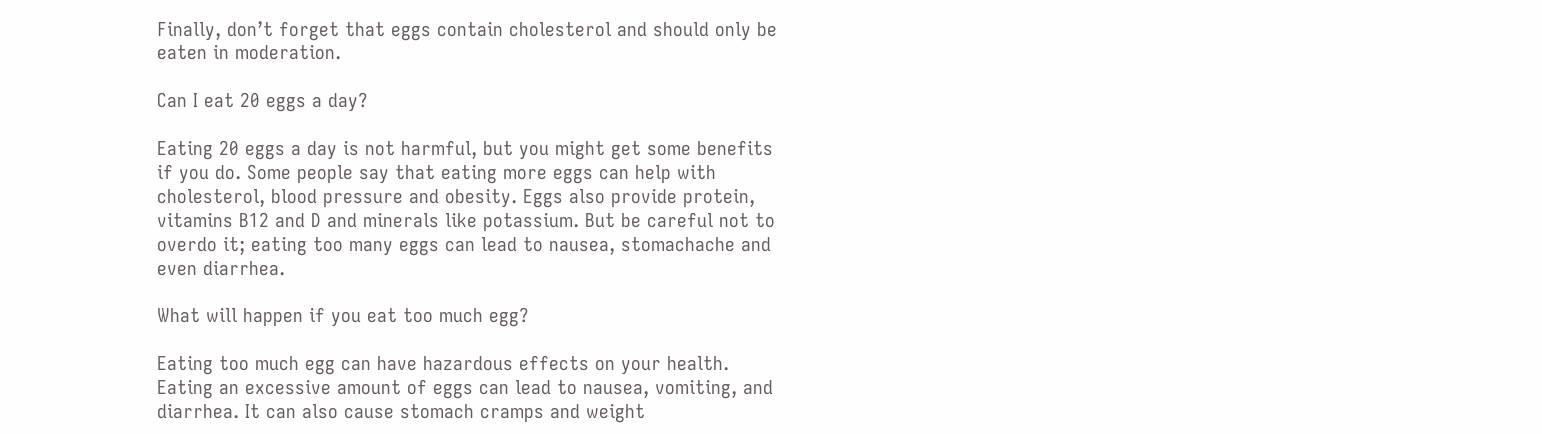Finally, don’t forget that eggs contain cholesterol and should only be eaten in moderation.

Can I eat 20 eggs a day?

Eating 20 eggs a day is not harmful, but you might get some benefits if you do. Some people say that eating more eggs can help with cholesterol, blood pressure and obesity. Eggs also provide protein, vitamins B12 and D and minerals like potassium. But be careful not to overdo it; eating too many eggs can lead to nausea, stomachache and even diarrhea.

What will happen if you eat too much egg?

Eating too much egg can have hazardous effects on your health. Eating an excessive amount of eggs can lead to nausea, vomiting, and diarrhea. It can also cause stomach cramps and weight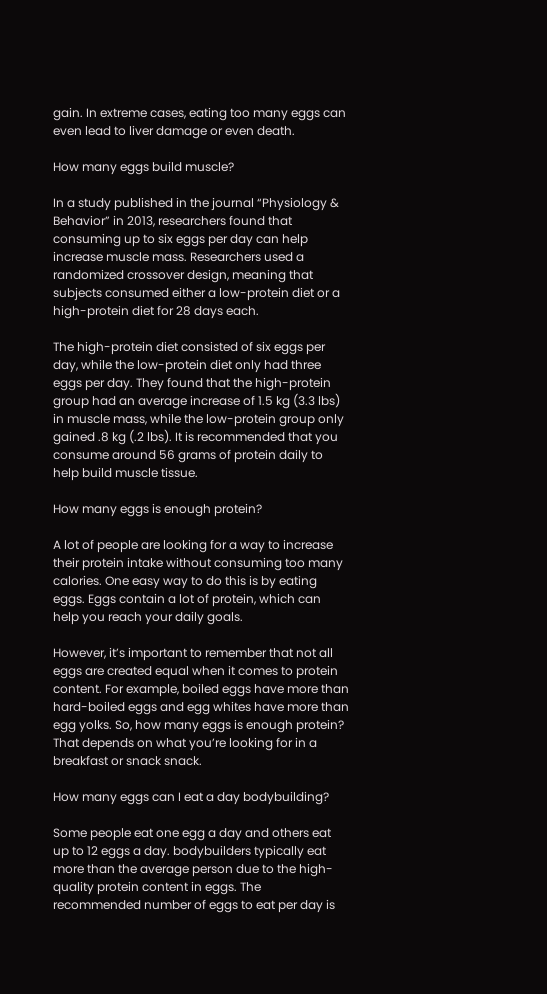gain. In extreme cases, eating too many eggs can even lead to liver damage or even death.

How many eggs build muscle?

In a study published in the journal “Physiology & Behavior” in 2013, researchers found that consuming up to six eggs per day can help increase muscle mass. Researchers used a randomized crossover design, meaning that subjects consumed either a low-protein diet or a high-protein diet for 28 days each.

The high-protein diet consisted of six eggs per day, while the low-protein diet only had three eggs per day. They found that the high-protein group had an average increase of 1.5 kg (3.3 lbs) in muscle mass, while the low-protein group only gained .8 kg (.2 lbs). It is recommended that you consume around 56 grams of protein daily to help build muscle tissue.

How many eggs is enough protein?

A lot of people are looking for a way to increase their protein intake without consuming too many calories. One easy way to do this is by eating eggs. Eggs contain a lot of protein, which can help you reach your daily goals.

However, it’s important to remember that not all eggs are created equal when it comes to protein content. For example, boiled eggs have more than hard-boiled eggs and egg whites have more than egg yolks. So, how many eggs is enough protein? That depends on what you’re looking for in a breakfast or snack snack.

How many eggs can I eat a day bodybuilding?

Some people eat one egg a day and others eat up to 12 eggs a day. bodybuilders typically eat more than the average person due to the high-quality protein content in eggs. The recommended number of eggs to eat per day is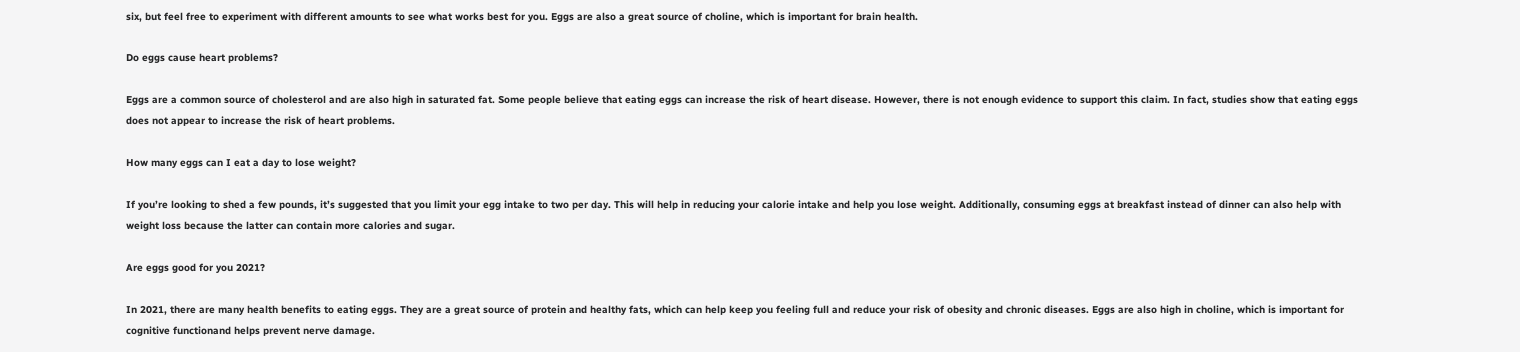six, but feel free to experiment with different amounts to see what works best for you. Eggs are also a great source of choline, which is important for brain health.

Do eggs cause heart problems?

Eggs are a common source of cholesterol and are also high in saturated fat. Some people believe that eating eggs can increase the risk of heart disease. However, there is not enough evidence to support this claim. In fact, studies show that eating eggs does not appear to increase the risk of heart problems.

How many eggs can I eat a day to lose weight?

If you’re looking to shed a few pounds, it’s suggested that you limit your egg intake to two per day. This will help in reducing your calorie intake and help you lose weight. Additionally, consuming eggs at breakfast instead of dinner can also help with weight loss because the latter can contain more calories and sugar.

Are eggs good for you 2021?

In 2021, there are many health benefits to eating eggs. They are a great source of protein and healthy fats, which can help keep you feeling full and reduce your risk of obesity and chronic diseases. Eggs are also high in choline, which is important for cognitive functionand helps prevent nerve damage.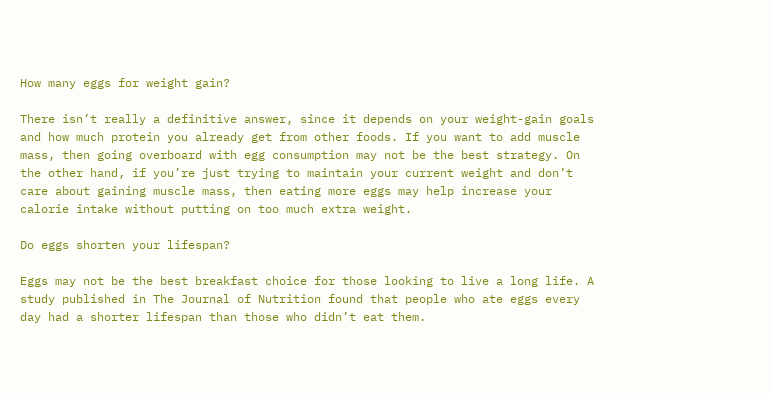How many eggs for weight gain?

There isn’t really a definitive answer, since it depends on your weight-gain goals and how much protein you already get from other foods. If you want to add muscle mass, then going overboard with egg consumption may not be the best strategy. On the other hand, if you’re just trying to maintain your current weight and don’t care about gaining muscle mass, then eating more eggs may help increase your calorie intake without putting on too much extra weight.

Do eggs shorten your lifespan?

Eggs may not be the best breakfast choice for those looking to live a long life. A study published in The Journal of Nutrition found that people who ate eggs every day had a shorter lifespan than those who didn’t eat them.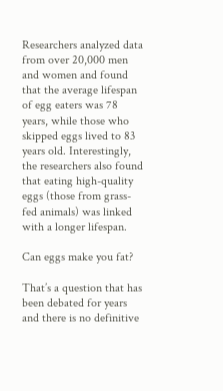Researchers analyzed data from over 20,000 men and women and found that the average lifespan of egg eaters was 78 years, while those who skipped eggs lived to 83 years old. Interestingly, the researchers also found that eating high-quality eggs (those from grass-fed animals) was linked with a longer lifespan.

Can eggs make you fat?

That’s a question that has been debated for years and there is no definitive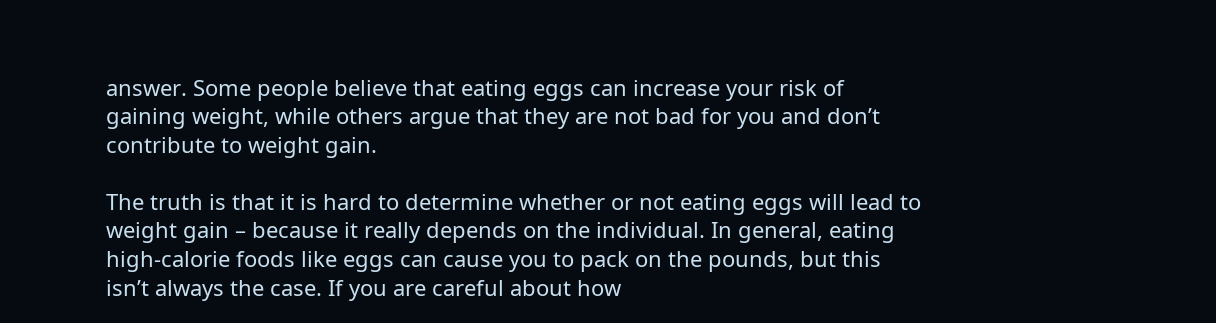answer. Some people believe that eating eggs can increase your risk of gaining weight, while others argue that they are not bad for you and don’t contribute to weight gain.

The truth is that it is hard to determine whether or not eating eggs will lead to weight gain – because it really depends on the individual. In general, eating high-calorie foods like eggs can cause you to pack on the pounds, but this isn’t always the case. If you are careful about how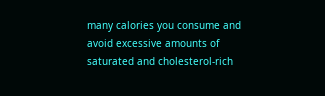many calories you consume and avoid excessive amounts of saturated and cholesterol-rich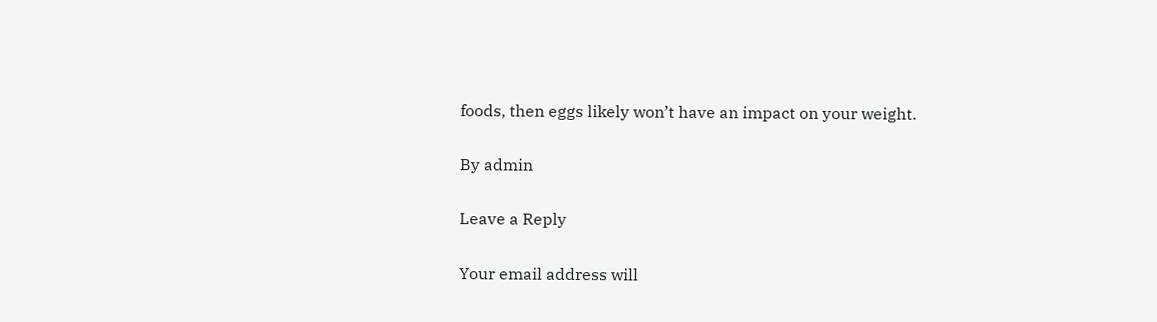foods, then eggs likely won’t have an impact on your weight.

By admin

Leave a Reply

Your email address will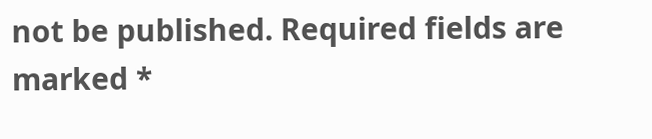not be published. Required fields are marked *